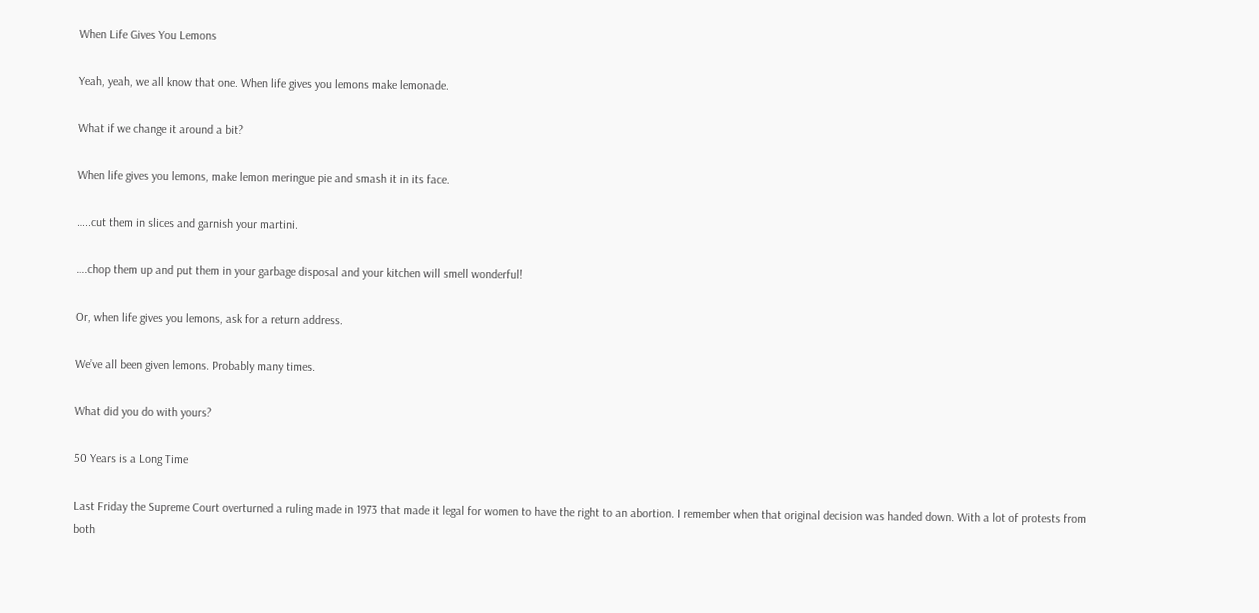When Life Gives You Lemons

Yeah, yeah, we all know that one. When life gives you lemons make lemonade.

What if we change it around a bit?

When life gives you lemons, make lemon meringue pie and smash it in its face.

…..cut them in slices and garnish your martini.

….chop them up and put them in your garbage disposal and your kitchen will smell wonderful!

Or, when life gives you lemons, ask for a return address.

We’ve all been given lemons. Probably many times.

What did you do with yours?

50 Years is a Long Time

Last Friday the Supreme Court overturned a ruling made in 1973 that made it legal for women to have the right to an abortion. I remember when that original decision was handed down. With a lot of protests from both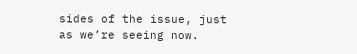sides of the issue, just as we’re seeing now.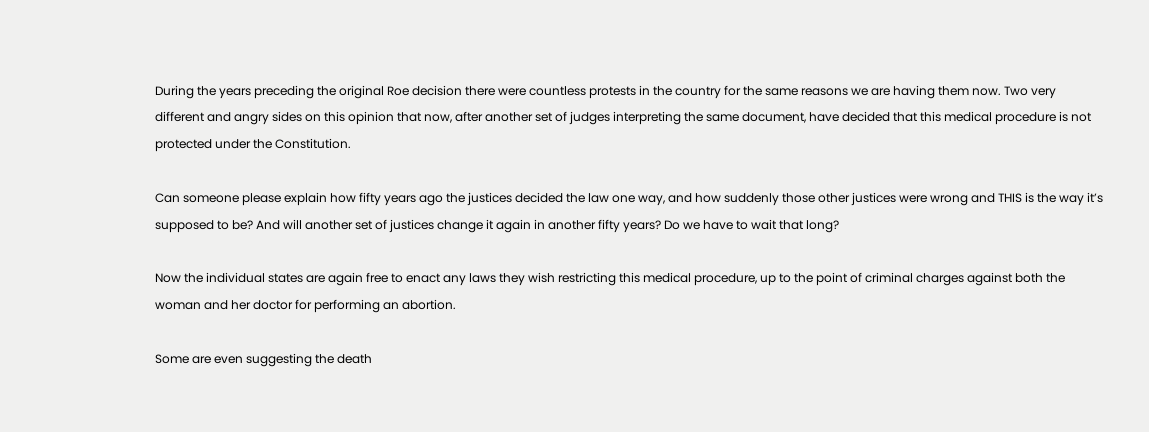During the years preceding the original Roe decision there were countless protests in the country for the same reasons we are having them now. Two very different and angry sides on this opinion that now, after another set of judges interpreting the same document, have decided that this medical procedure is not protected under the Constitution.

Can someone please explain how fifty years ago the justices decided the law one way, and how suddenly those other justices were wrong and THIS is the way it’s supposed to be? And will another set of justices change it again in another fifty years? Do we have to wait that long?

Now the individual states are again free to enact any laws they wish restricting this medical procedure, up to the point of criminal charges against both the woman and her doctor for performing an abortion.

Some are even suggesting the death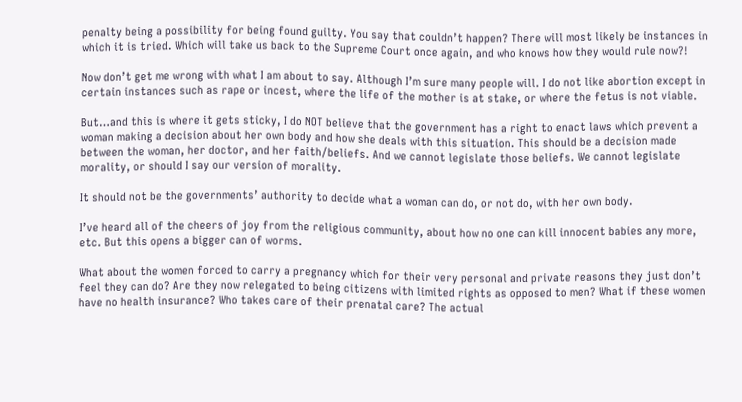penalty being a possibility for being found guilty. You say that couldn’t happen? There will most likely be instances in which it is tried. Which will take us back to the Supreme Court once again, and who knows how they would rule now?!

Now don’t get me wrong with what I am about to say. Although I’m sure many people will. I do not like abortion except in certain instances such as rape or incest, where the life of the mother is at stake, or where the fetus is not viable.

But…and this is where it gets sticky, I do NOT believe that the government has a right to enact laws which prevent a woman making a decision about her own body and how she deals with this situation. This should be a decision made between the woman, her doctor, and her faith/beliefs. And we cannot legislate those beliefs. We cannot legislate morality, or should I say our version of morality.

It should not be the governments’ authority to decide what a woman can do, or not do, with her own body.

I’ve heard all of the cheers of joy from the religious community, about how no one can kill innocent babies any more, etc. But this opens a bigger can of worms.

What about the women forced to carry a pregnancy which for their very personal and private reasons they just don’t feel they can do? Are they now relegated to being citizens with limited rights as opposed to men? What if these women have no health insurance? Who takes care of their prenatal care? The actual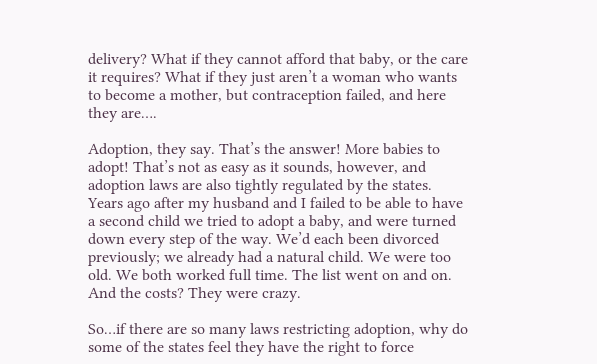delivery? What if they cannot afford that baby, or the care it requires? What if they just aren’t a woman who wants to become a mother, but contraception failed, and here they are….

Adoption, they say. That’s the answer! More babies to adopt! That’s not as easy as it sounds, however, and adoption laws are also tightly regulated by the states. Years ago after my husband and I failed to be able to have a second child we tried to adopt a baby, and were turned down every step of the way. We’d each been divorced previously; we already had a natural child. We were too old. We both worked full time. The list went on and on. And the costs? They were crazy.

So…if there are so many laws restricting adoption, why do some of the states feel they have the right to force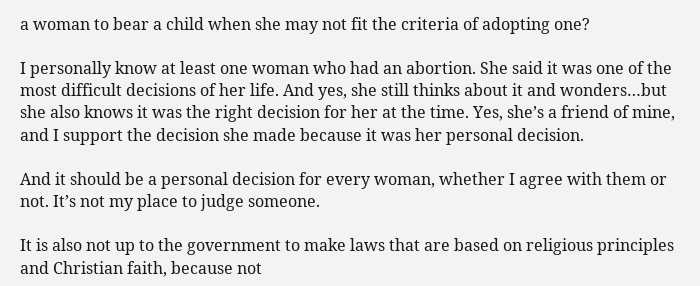a woman to bear a child when she may not fit the criteria of adopting one?

I personally know at least one woman who had an abortion. She said it was one of the most difficult decisions of her life. And yes, she still thinks about it and wonders…but she also knows it was the right decision for her at the time. Yes, she’s a friend of mine, and I support the decision she made because it was her personal decision.

And it should be a personal decision for every woman, whether I agree with them or not. It’s not my place to judge someone.

It is also not up to the government to make laws that are based on religious principles and Christian faith, because not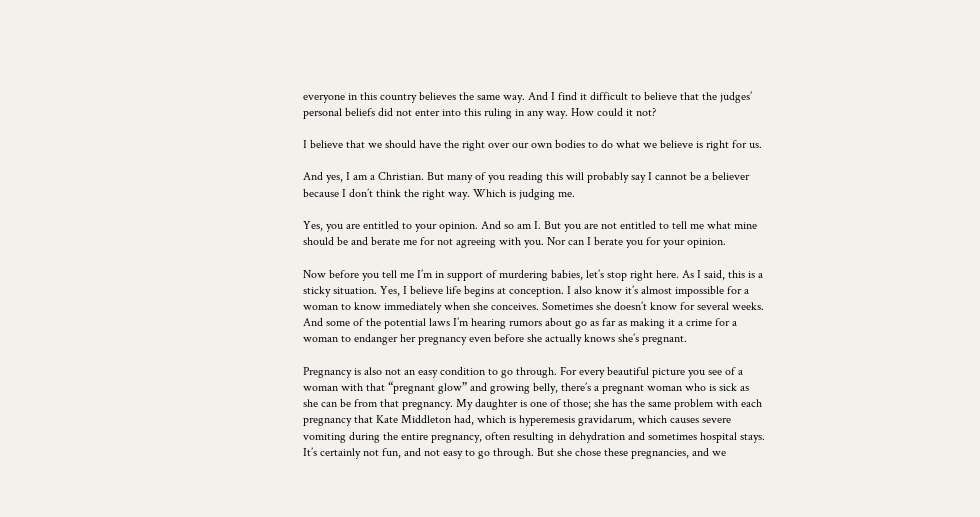everyone in this country believes the same way. And I find it difficult to believe that the judges’ personal beliefs did not enter into this ruling in any way. How could it not?

I believe that we should have the right over our own bodies to do what we believe is right for us.

And yes, I am a Christian. But many of you reading this will probably say I cannot be a believer because I don’t think the right way. Which is judging me.

Yes, you are entitled to your opinion. And so am I. But you are not entitled to tell me what mine should be and berate me for not agreeing with you. Nor can I berate you for your opinion.

Now before you tell me I’m in support of murdering babies, let’s stop right here. As I said, this is a sticky situation. Yes, I believe life begins at conception. I also know it’s almost impossible for a woman to know immediately when she conceives. Sometimes she doesn’t know for several weeks. And some of the potential laws I’m hearing rumors about go as far as making it a crime for a woman to endanger her pregnancy even before she actually knows she’s pregnant.

Pregnancy is also not an easy condition to go through. For every beautiful picture you see of a woman with that “pregnant glow” and growing belly, there’s a pregnant woman who is sick as she can be from that pregnancy. My daughter is one of those; she has the same problem with each pregnancy that Kate Middleton had, which is hyperemesis gravidarum, which causes severe vomiting during the entire pregnancy, often resulting in dehydration and sometimes hospital stays. It’s certainly not fun, and not easy to go through. But she chose these pregnancies, and we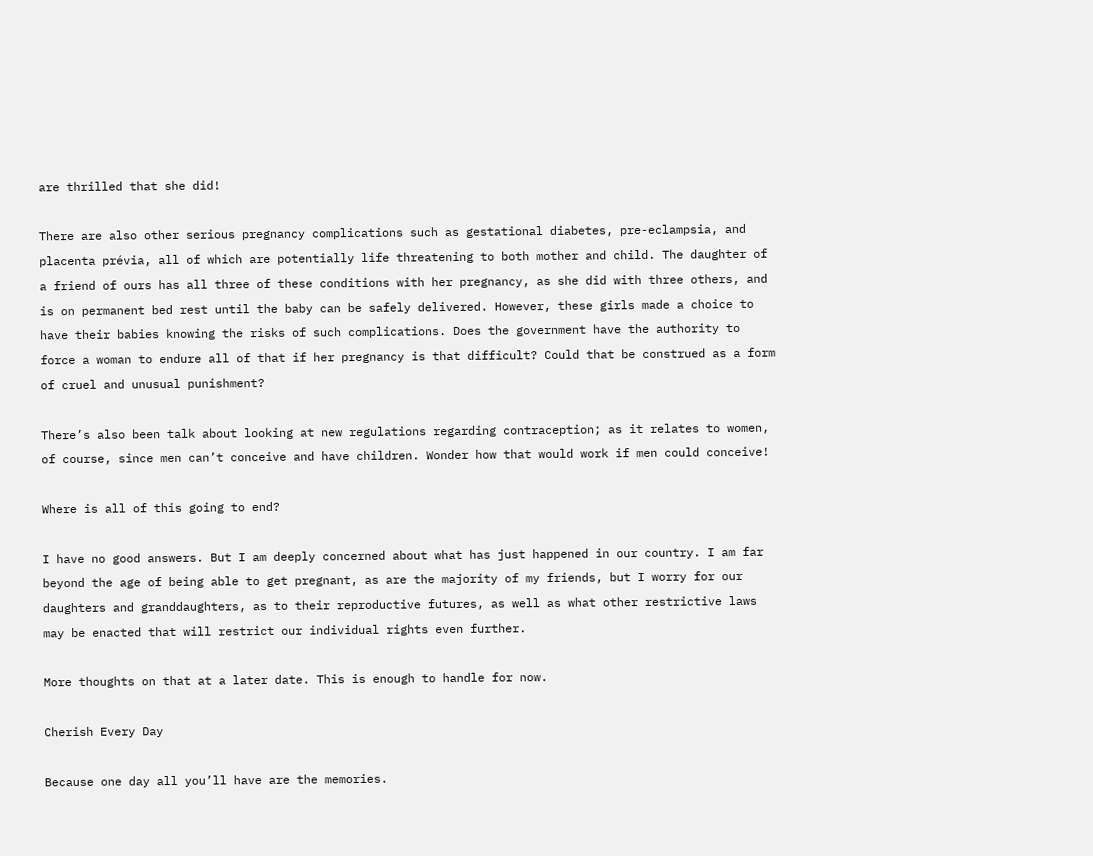are thrilled that she did!

There are also other serious pregnancy complications such as gestational diabetes, pre-eclampsia, and placenta prévia, all of which are potentially life threatening to both mother and child. The daughter of a friend of ours has all three of these conditions with her pregnancy, as she did with three others, and is on permanent bed rest until the baby can be safely delivered. However, these girls made a choice to have their babies knowing the risks of such complications. Does the government have the authority to force a woman to endure all of that if her pregnancy is that difficult? Could that be construed as a form of cruel and unusual punishment?

There’s also been talk about looking at new regulations regarding contraception; as it relates to women, of course, since men can’t conceive and have children. Wonder how that would work if men could conceive!

Where is all of this going to end?

I have no good answers. But I am deeply concerned about what has just happened in our country. I am far beyond the age of being able to get pregnant, as are the majority of my friends, but I worry for our daughters and granddaughters, as to their reproductive futures, as well as what other restrictive laws may be enacted that will restrict our individual rights even further.

More thoughts on that at a later date. This is enough to handle for now.

Cherish Every Day

Because one day all you’ll have are the memories.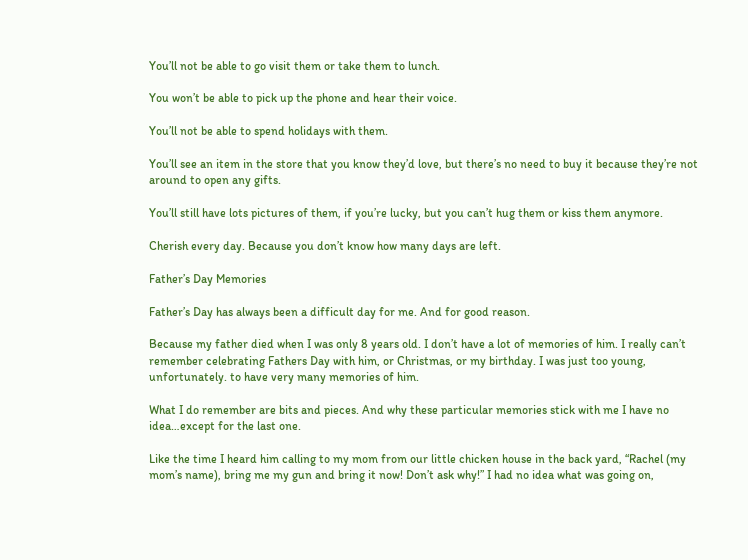You’ll not be able to go visit them or take them to lunch.

You won’t be able to pick up the phone and hear their voice.

You’ll not be able to spend holidays with them.

You’ll see an item in the store that you know they’d love, but there’s no need to buy it because they’re not around to open any gifts.

You’ll still have lots pictures of them, if you’re lucky, but you can’t hug them or kiss them anymore.

Cherish every day. Because you don’t know how many days are left.

Father’s Day Memories

Father’s Day has always been a difficult day for me. And for good reason.

Because my father died when I was only 8 years old. I don’t have a lot of memories of him. I really can’t remember celebrating Fathers Day with him, or Christmas, or my birthday. I was just too young, unfortunately. to have very many memories of him.

What I do remember are bits and pieces. And why these particular memories stick with me I have no idea…except for the last one.

Like the time I heard him calling to my mom from our little chicken house in the back yard, “Rachel (my mom’s name), bring me my gun and bring it now! Don’t ask why!” I had no idea what was going on,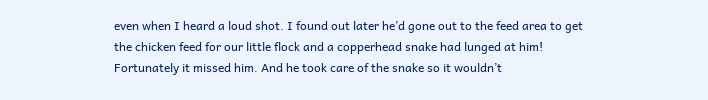even when I heard a loud shot. I found out later he’d gone out to the feed area to get the chicken feed for our little flock and a copperhead snake had lunged at him! Fortunately it missed him. And he took care of the snake so it wouldn’t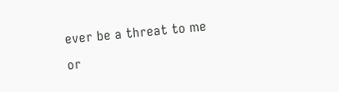ever be a threat to me or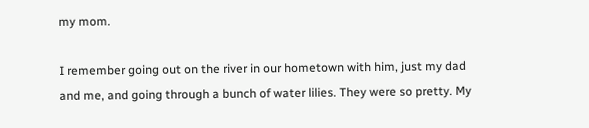my mom.

I remember going out on the river in our hometown with him, just my dad and me, and going through a bunch of water lilies. They were so pretty. My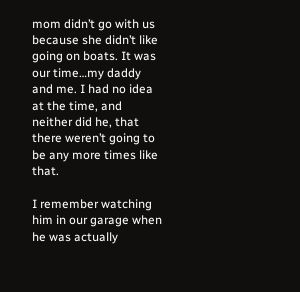mom didn’t go with us because she didn’t like going on boats. It was our time…my daddy and me. I had no idea at the time, and neither did he, that there weren’t going to be any more times like that.

I remember watching him in our garage when he was actually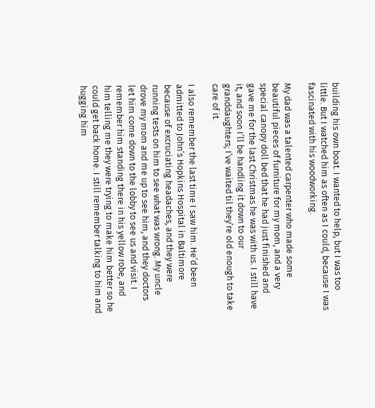building his own boat. I wanted to help, but I was too little. But I watched him as often as I could, because I was fascinated with his woodworking.

My dad was a talented carpenter who made some beautiful pieces of furniture for my mom, and a very special canopy doll bed that he had just finished and gave me for the last Christmas he was with us. I still have it, and soon I’ll be handling it down to our granddaughters; I’ve waited til they’re old enough to take care of it.

I also remember the last time I saw him. He’d been admitted to John’s Hopkins Hospital in Baltimore because of excruciating headaches, and they were running tests on him to see what was wrong. My uncle drove my mom and me up to see him, and they doctors let him come down to the lobby to see us and visit. I remember him standing there in his yellow robe, and him telling me they were trying to make him better so he could get back home. I still remember talking to him and hugging him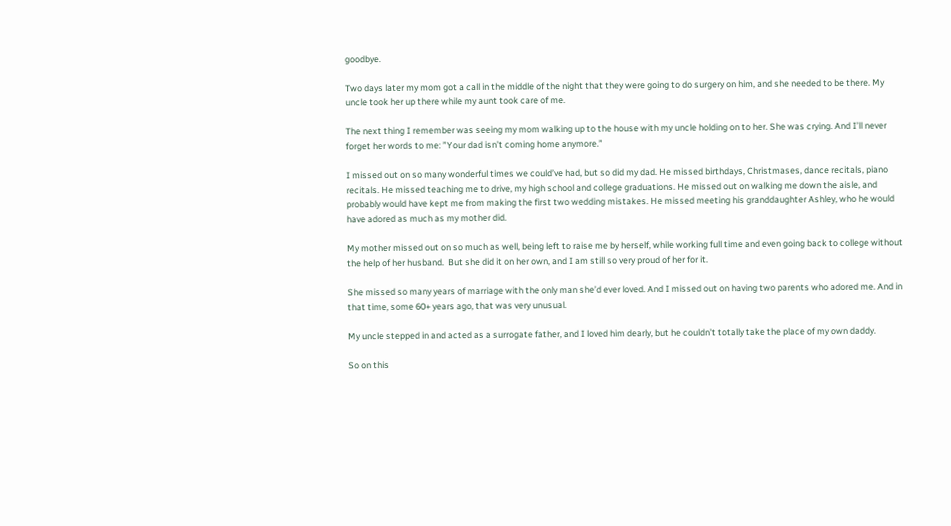goodbye.

Two days later my mom got a call in the middle of the night that they were going to do surgery on him, and she needed to be there. My uncle took her up there while my aunt took care of me.

The next thing I remember was seeing my mom walking up to the house with my uncle holding on to her. She was crying. And I’ll never forget her words to me: ”Your dad isn’t coming home anymore.”

I missed out on so many wonderful times we could’ve had, but so did my dad. He missed birthdays, Christmases, dance recitals, piano recitals. He missed teaching me to drive, my high school and college graduations. He missed out on walking me down the aisle, and probably would have kept me from making the first two wedding mistakes. He missed meeting his granddaughter Ashley, who he would have adored as much as my mother did.

My mother missed out on so much as well, being left to raise me by herself, while working full time and even going back to college without the help of her husband.  But she did it on her own, and I am still so very proud of her for it.

She missed so many years of marriage with the only man she’d ever loved. And I missed out on having two parents who adored me. And in that time, some 60+ years ago, that was very unusual.

My uncle stepped in and acted as a surrogate father, and I loved him dearly, but he couldn’t totally take the place of my own daddy.

So on this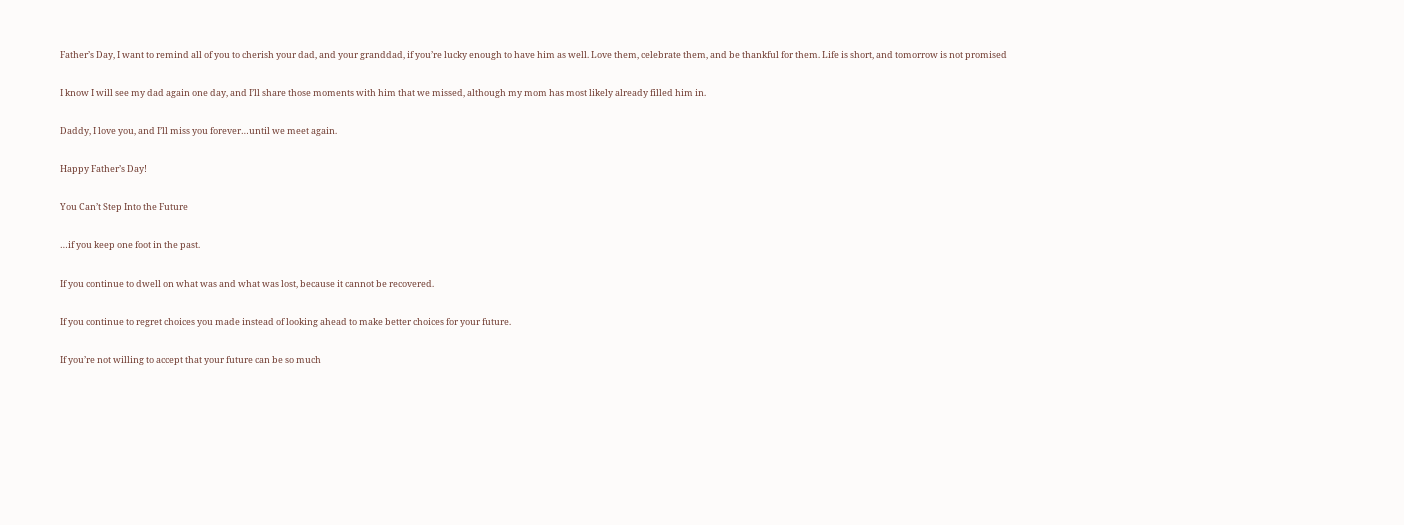Father’s Day, I want to remind all of you to cherish your dad, and your granddad, if you’re lucky enough to have him as well. Love them, celebrate them, and be thankful for them. Life is short, and tomorrow is not promised

I know I will see my dad again one day, and I’ll share those moments with him that we missed, although my mom has most likely already filled him in.

Daddy, I love you, and I’ll miss you forever…until we meet again.

Happy Father’s Day!

You Can’t Step Into the Future

…if you keep one foot in the past.

If you continue to dwell on what was and what was lost, because it cannot be recovered.

If you continue to regret choices you made instead of looking ahead to make better choices for your future.

If you’re not willing to accept that your future can be so much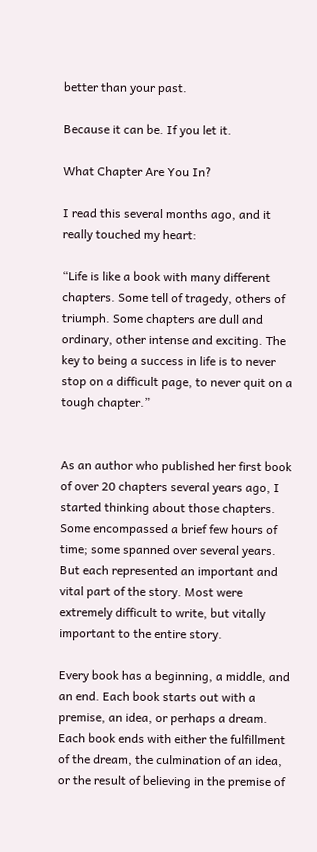better than your past.

Because it can be. If you let it.

What Chapter Are You In?

I read this several months ago, and it really touched my heart:

“Life is like a book with many different chapters. Some tell of tragedy, others of triumph. Some chapters are dull and ordinary, other intense and exciting. The key to being a success in life is to never stop on a difficult page, to never quit on a tough chapter.”


As an author who published her first book of over 20 chapters several years ago, I started thinking about those chapters. Some encompassed a brief few hours of time; some spanned over several years. But each represented an important and vital part of the story. Most were extremely difficult to write, but vitally important to the entire story.

Every book has a beginning, a middle, and an end. Each book starts out with a premise, an idea, or perhaps a dream. Each book ends with either the fulfillment of the dream, the culmination of an idea, or the result of believing in the premise of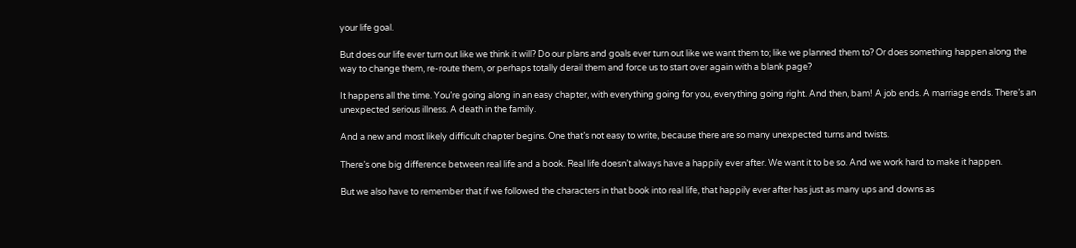your life goal.

But does our life ever turn out like we think it will? Do our plans and goals ever turn out like we want them to; like we planned them to? Or does something happen along the way to change them, re-route them, or perhaps totally derail them and force us to start over again with a blank page?

It happens all the time. You’re going along in an easy chapter, with everything going for you, everything going right. And then, bam! A job ends. A marriage ends. There’s an unexpected serious illness. A death in the family.

And a new and most likely difficult chapter begins. One that’s not easy to write, because there are so many unexpected turns and twists.

There’s one big difference between real life and a book. Real life doesn’t always have a happily ever after. We want it to be so. And we work hard to make it happen.

But we also have to remember that if we followed the characters in that book into real life, that happily ever after has just as many ups and downs as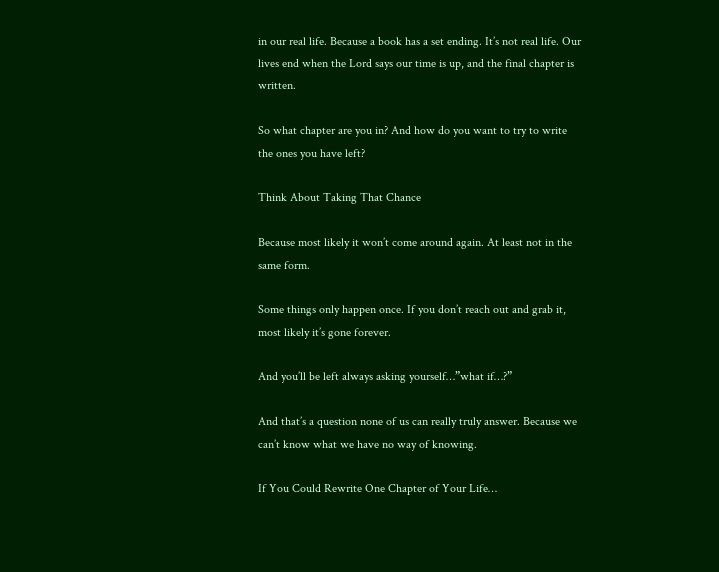in our real life. Because a book has a set ending. It’s not real life. Our lives end when the Lord says our time is up, and the final chapter is written.

So what chapter are you in? And how do you want to try to write the ones you have left?

Think About Taking That Chance

Because most likely it won’t come around again. At least not in the same form.

Some things only happen once. If you don’t reach out and grab it, most likely it’s gone forever.

And you’ll be left always asking yourself…”what if…?”

And that’s a question none of us can really truly answer. Because we can’t know what we have no way of knowing.

If You Could Rewrite One Chapter of Your Life…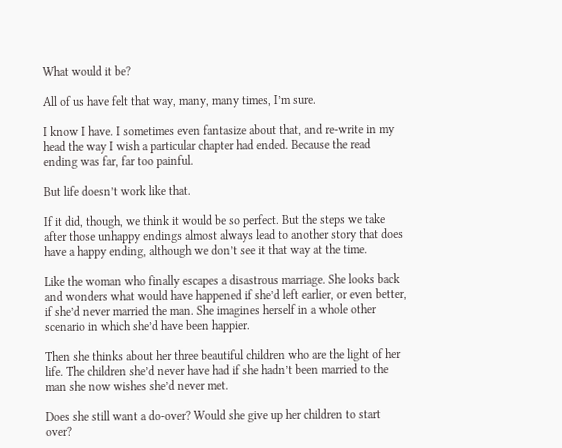What would it be?

All of us have felt that way, many, many times, I’m sure.

I know I have. I sometimes even fantasize about that, and re-write in my head the way I wish a particular chapter had ended. Because the read ending was far, far too painful.

But life doesn’t work like that.

If it did, though, we think it would be so perfect. But the steps we take after those unhappy endings almost always lead to another story that does have a happy ending, although we don’t see it that way at the time.

Like the woman who finally escapes a disastrous marriage. She looks back and wonders what would have happened if she’d left earlier, or even better, if she’d never married the man. She imagines herself in a whole other scenario in which she’d have been happier.

Then she thinks about her three beautiful children who are the light of her life. The children she’d never have had if she hadn’t been married to the man she now wishes she’d never met.

Does she still want a do-over? Would she give up her children to start over?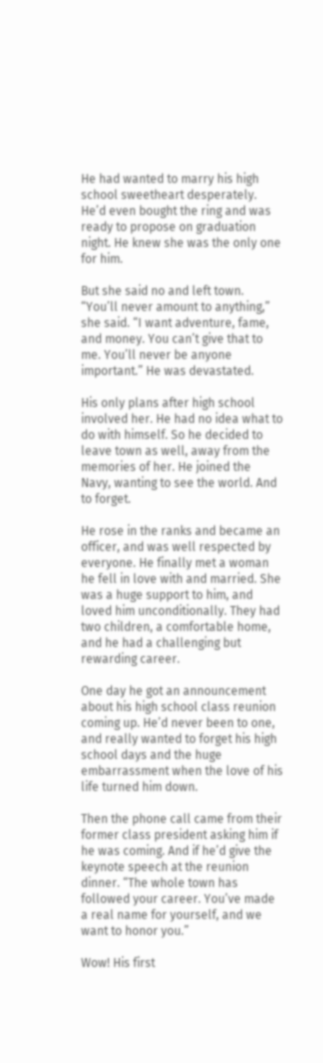He had wanted to marry his high school sweetheart desperately. He’d even bought the ring and was ready to propose on graduation night. He knew she was the only one for him.

But she said no and left town. “You’ll never amount to anything,” she said. “I want adventure, fame, and money. You can’t give that to me. You’ll never be anyone important.” He was devastated.

His only plans after high school involved her. He had no idea what to do with himself. So he decided to leave town as well, away from the memories of her. He joined the Navy, wanting to see the world. And to forget.

He rose in the ranks and became an officer, and was well respected by everyone. He finally met a woman he fell in love with and married. She was a huge support to him, and loved him unconditionally. They had two children, a comfortable home, and he had a challenging but rewarding career.

One day he got an announcement about his high school class reunion coming up. He’d never been to one, and really wanted to forget his high school days and the huge embarrassment when the love of his life turned him down.

Then the phone call came from their former class president asking him if he was coming. And if he’d give the keynote speech at the reunion dinner. “The whole town has followed your career. You’ve made a real name for yourself, and we want to honor you.”

Wow! His first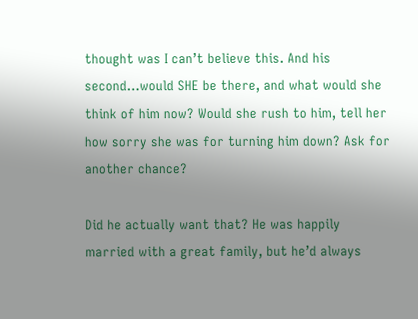thought was I can’t believe this. And his second…would SHE be there, and what would she think of him now? Would she rush to him, tell her how sorry she was for turning him down? Ask for another chance?

Did he actually want that? He was happily married with a great family, but he’d always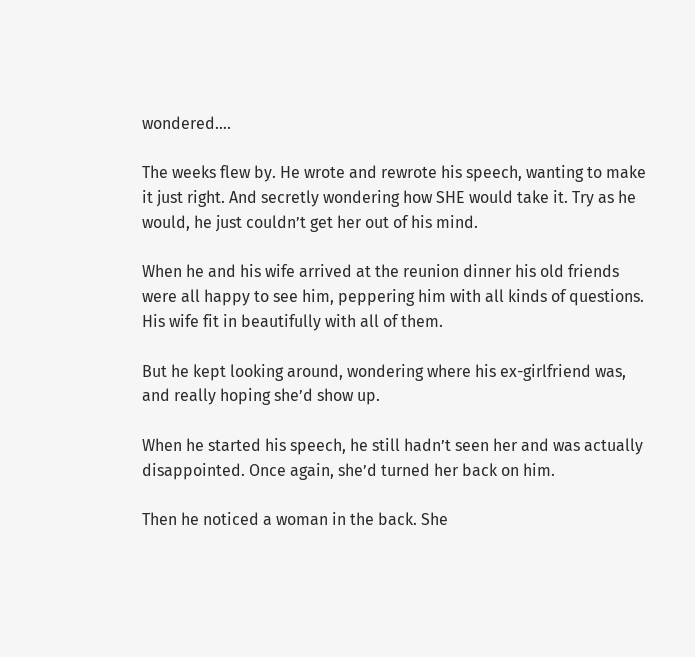wondered….

The weeks flew by. He wrote and rewrote his speech, wanting to make it just right. And secretly wondering how SHE would take it. Try as he would, he just couldn’t get her out of his mind.

When he and his wife arrived at the reunion dinner his old friends were all happy to see him, peppering him with all kinds of questions. His wife fit in beautifully with all of them.

But he kept looking around, wondering where his ex-girlfriend was, and really hoping she’d show up.

When he started his speech, he still hadn’t seen her and was actually disappointed. Once again, she’d turned her back on him.

Then he noticed a woman in the back. She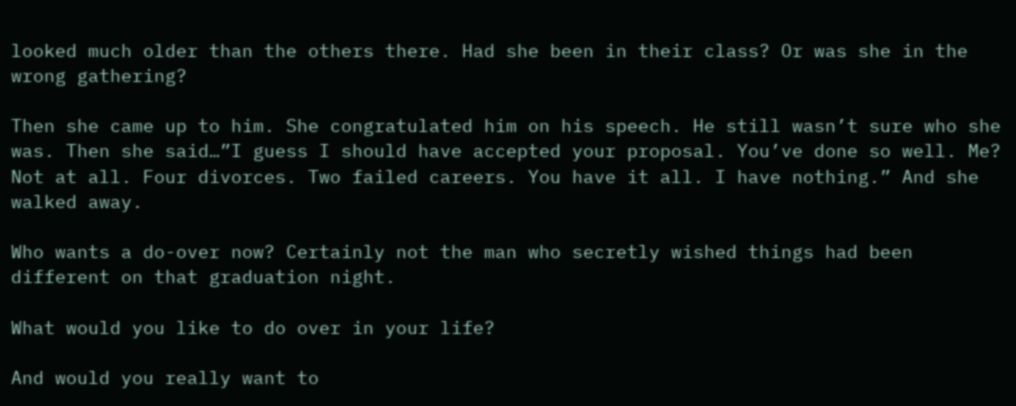looked much older than the others there. Had she been in their class? Or was she in the wrong gathering?

Then she came up to him. She congratulated him on his speech. He still wasn’t sure who she was. Then she said…”I guess I should have accepted your proposal. You’ve done so well. Me? Not at all. Four divorces. Two failed careers. You have it all. I have nothing.” And she walked away.

Who wants a do-over now? Certainly not the man who secretly wished things had been different on that graduation night.

What would you like to do over in your life?

And would you really want to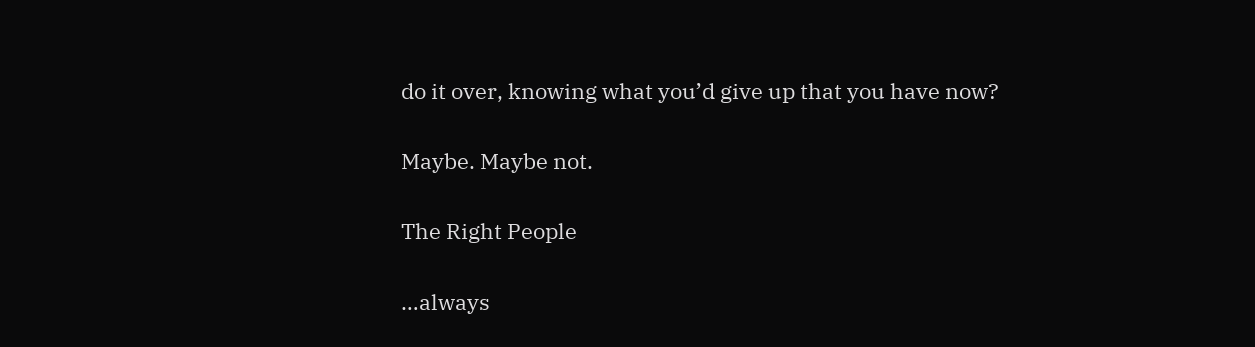do it over, knowing what you’d give up that you have now?

Maybe. Maybe not.

The Right People

…always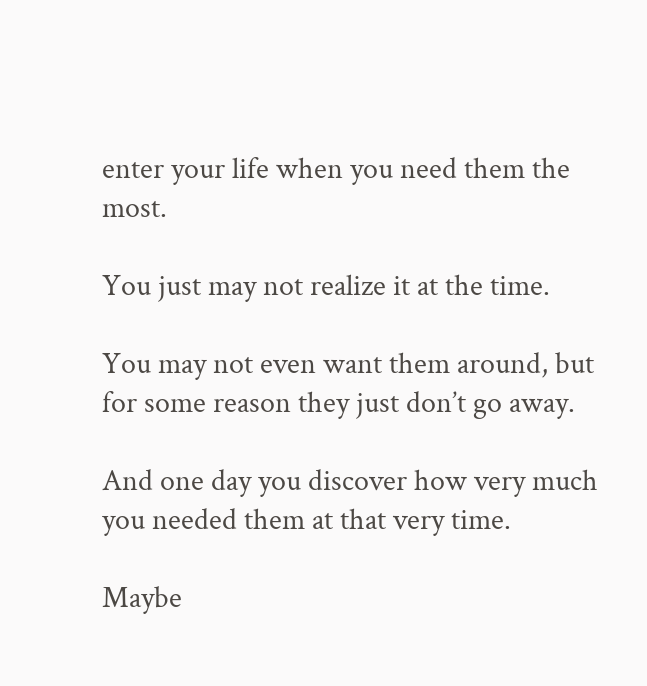enter your life when you need them the most.

You just may not realize it at the time.

You may not even want them around, but for some reason they just don’t go away.

And one day you discover how very much you needed them at that very time.

Maybe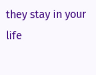they stay in your life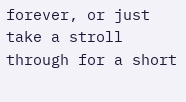forever, or just take a stroll through for a short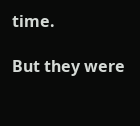time.

But they were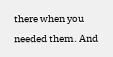there when you needed them. And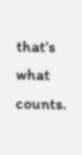that’s what counts.